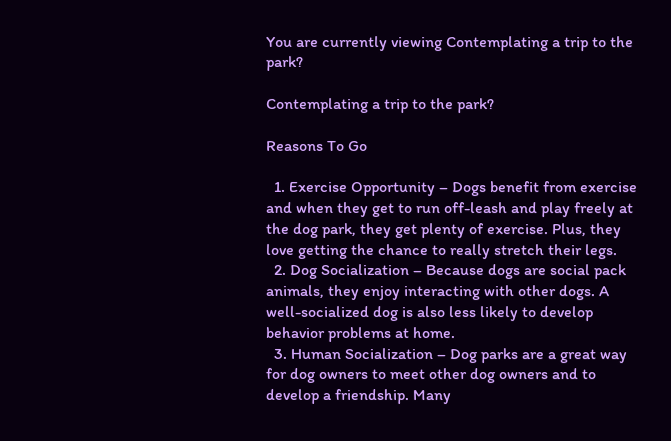You are currently viewing Contemplating a trip to the park?

Contemplating a trip to the park?

Reasons To Go

  1. Exercise Opportunity – Dogs benefit from exercise and when they get to run off-leash and play freely at the dog park, they get plenty of exercise. Plus, they love getting the chance to really stretch their legs.
  2. Dog Socialization – Because dogs are social pack animals, they enjoy interacting with other dogs. A well-socialized dog is also less likely to develop behavior problems at home.
  3. Human Socialization – Dog parks are a great way for dog owners to meet other dog owners and to develop a friendship. Many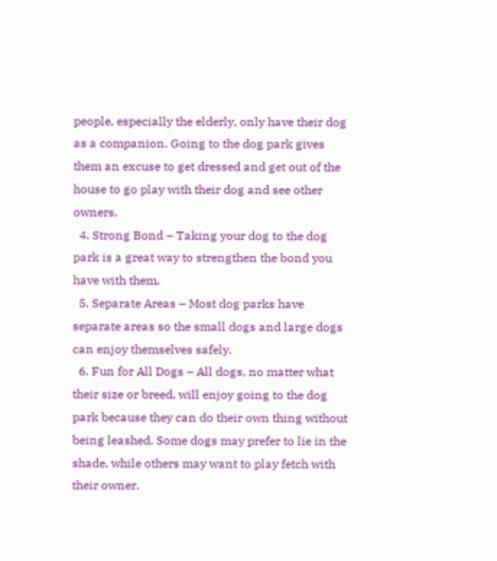people, especially the elderly, only have their dog as a companion. Going to the dog park gives them an excuse to get dressed and get out of the house to go play with their dog and see other owners.
  4. Strong Bond – Taking your dog to the dog park is a great way to strengthen the bond you have with them.
  5. Separate Areas – Most dog parks have separate areas so the small dogs and large dogs can enjoy themselves safely.
  6. Fun for All Dogs – All dogs, no matter what their size or breed, will enjoy going to the dog park because they can do their own thing without being leashed. Some dogs may prefer to lie in the shade, while others may want to play fetch with their owner.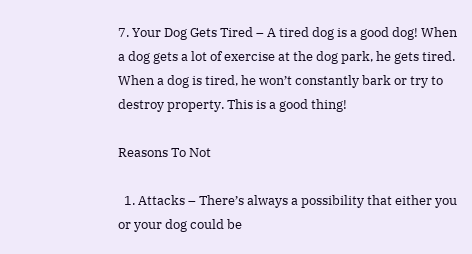7. Your Dog Gets Tired – A tired dog is a good dog! When a dog gets a lot of exercise at the dog park, he gets tired. When a dog is tired, he won’t constantly bark or try to destroy property. This is a good thing!

Reasons To Not

  1. Attacks – There’s always a possibility that either you or your dog could be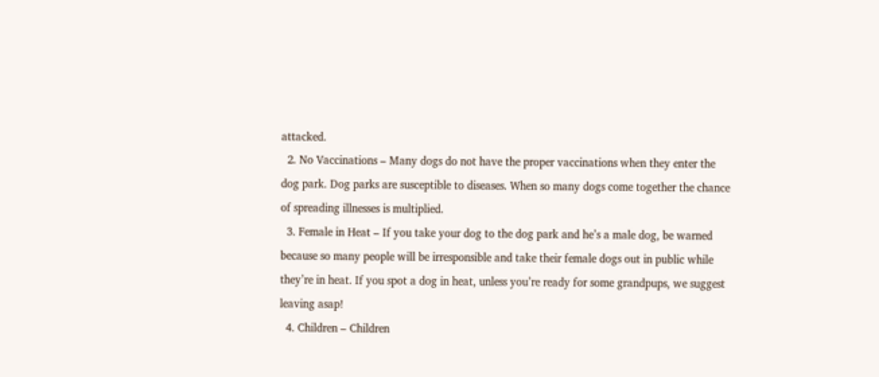attacked.
  2. No Vaccinations – Many dogs do not have the proper vaccinations when they enter the dog park. Dog parks are susceptible to diseases. When so many dogs come together the chance of spreading illnesses is multiplied.
  3. Female in Heat – If you take your dog to the dog park and he’s a male dog, be warned because so many people will be irresponsible and take their female dogs out in public while they’re in heat. If you spot a dog in heat, unless you’re ready for some grandpups, we suggest leaving asap!
  4. Children – Children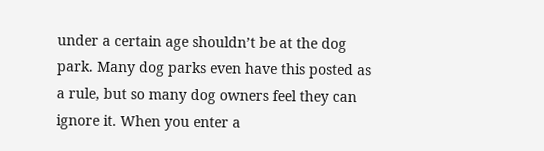under a certain age shouldn’t be at the dog park. Many dog parks even have this posted as a rule, but so many dog owners feel they can ignore it. When you enter a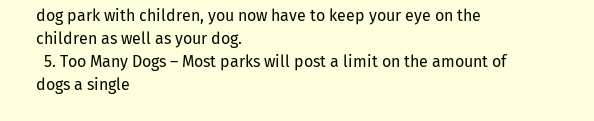dog park with children, you now have to keep your eye on the children as well as your dog.
  5. Too Many Dogs – Most parks will post a limit on the amount of dogs a single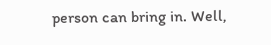person can bring in. Well,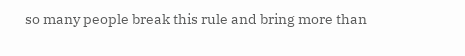so many people break this rule and bring more than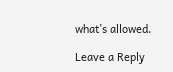what’s allowed.

Leave a Reply